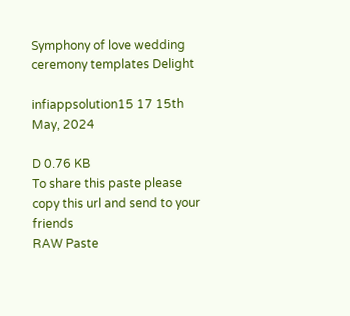Symphony of love wedding ceremony templates Delight

infiappsolution15 17 15th May, 2024

D 0.76 KB
To share this paste please copy this url and send to your friends
RAW Paste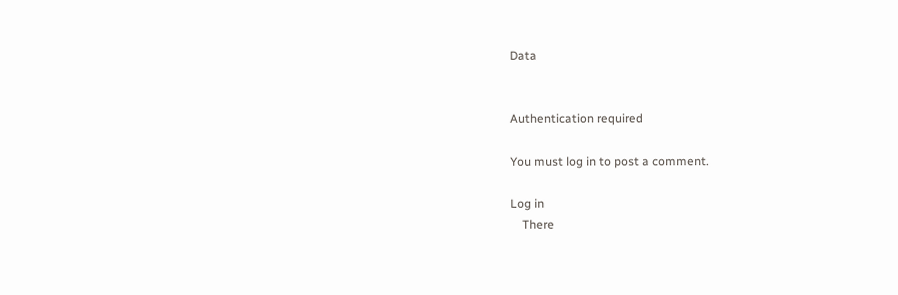Data


Authentication required

You must log in to post a comment.

Log in
    There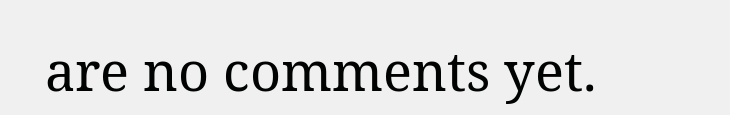are no comments yet.